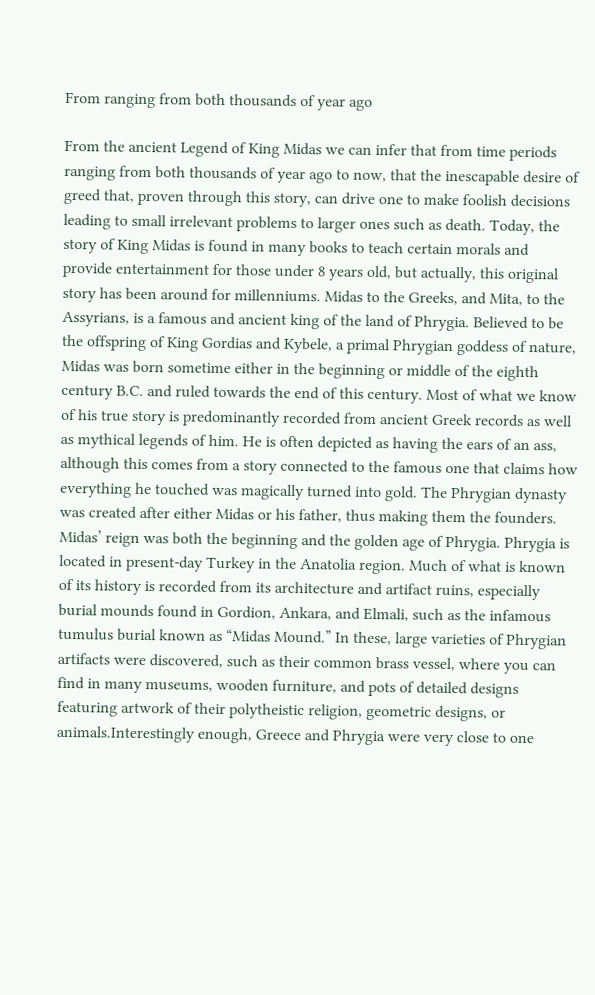From ranging from both thousands of year ago

From the ancient Legend of King Midas we can infer that from time periods ranging from both thousands of year ago to now, that the inescapable desire of greed that, proven through this story, can drive one to make foolish decisions leading to small irrelevant problems to larger ones such as death. Today, the story of King Midas is found in many books to teach certain morals and provide entertainment for those under 8 years old, but actually, this original story has been around for millenniums. Midas to the Greeks, and Mita, to the Assyrians, is a famous and ancient king of the land of Phrygia. Believed to be the offspring of King Gordias and Kybele, a primal Phrygian goddess of nature, Midas was born sometime either in the beginning or middle of the eighth century B.C. and ruled towards the end of this century. Most of what we know of his true story is predominantly recorded from ancient Greek records as well as mythical legends of him. He is often depicted as having the ears of an ass, although this comes from a story connected to the famous one that claims how everything he touched was magically turned into gold. The Phrygian dynasty was created after either Midas or his father, thus making them the founders. Midas’ reign was both the beginning and the golden age of Phrygia. Phrygia is located in present-day Turkey in the Anatolia region. Much of what is known of its history is recorded from its architecture and artifact ruins, especially burial mounds found in Gordion, Ankara, and Elmali, such as the infamous tumulus burial known as “Midas Mound.” In these, large varieties of Phrygian artifacts were discovered, such as their common brass vessel, where you can find in many museums, wooden furniture, and pots of detailed designs featuring artwork of their polytheistic religion, geometric designs, or animals.Interestingly enough, Greece and Phrygia were very close to one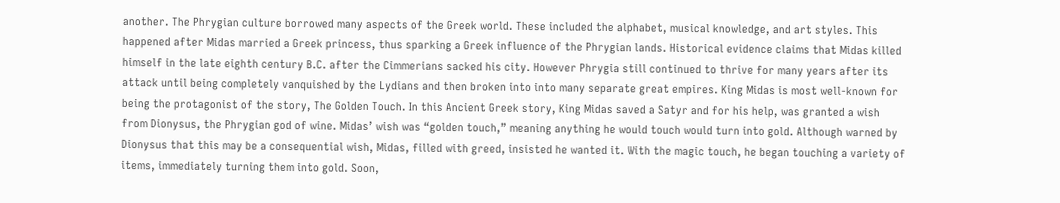another. The Phrygian culture borrowed many aspects of the Greek world. These included the alphabet, musical knowledge, and art styles. This happened after Midas married a Greek princess, thus sparking a Greek influence of the Phrygian lands. Historical evidence claims that Midas killed himself in the late eighth century B.C. after the Cimmerians sacked his city. However Phrygia still continued to thrive for many years after its attack until being completely vanquished by the Lydians and then broken into into many separate great empires. King Midas is most well-known for being the protagonist of the story, The Golden Touch. In this Ancient Greek story, King Midas saved a Satyr and for his help, was granted a wish from Dionysus, the Phrygian god of wine. Midas’ wish was “golden touch,” meaning anything he would touch would turn into gold. Although warned by Dionysus that this may be a consequential wish, Midas, filled with greed, insisted he wanted it. With the magic touch, he began touching a variety of items, immediately turning them into gold. Soon,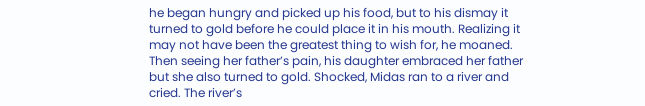he began hungry and picked up his food, but to his dismay it turned to gold before he could place it in his mouth. Realizing it may not have been the greatest thing to wish for, he moaned. Then seeing her father’s pain, his daughter embraced her father but she also turned to gold. Shocked, Midas ran to a river and cried. The river’s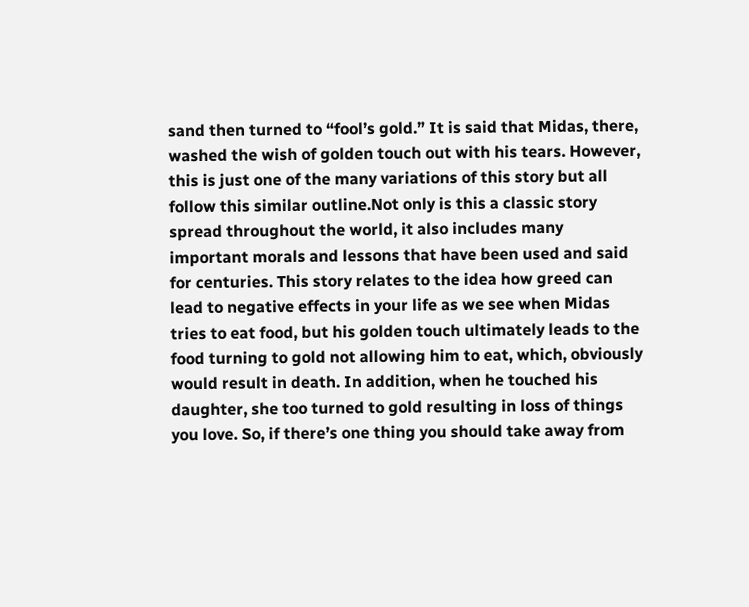sand then turned to “fool’s gold.” It is said that Midas, there, washed the wish of golden touch out with his tears. However, this is just one of the many variations of this story but all follow this similar outline.Not only is this a classic story spread throughout the world, it also includes many important morals and lessons that have been used and said for centuries. This story relates to the idea how greed can lead to negative effects in your life as we see when Midas tries to eat food, but his golden touch ultimately leads to the food turning to gold not allowing him to eat, which, obviously would result in death. In addition, when he touched his daughter, she too turned to gold resulting in loss of things you love. So, if there’s one thing you should take away from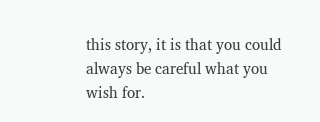this story, it is that you could always be careful what you wish for.